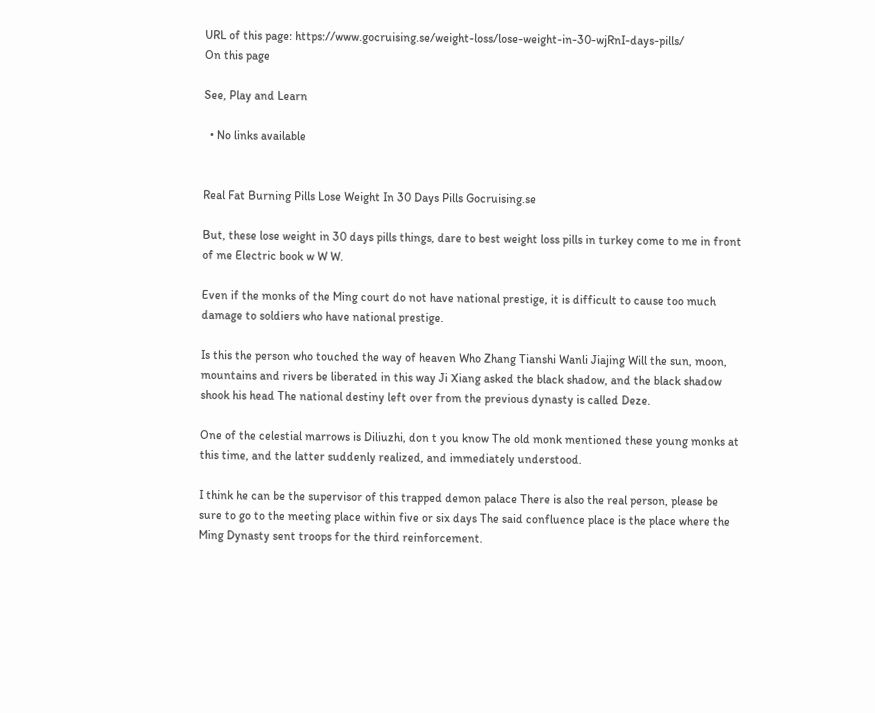URL of this page: https://www.gocruising.se/weight-loss/lose-weight-in-30-wjRnI-days-pills/
On this page

See, Play and Learn

  • No links available


Real Fat Burning Pills Lose Weight In 30 Days Pills Gocruising.se

But, these lose weight in 30 days pills things, dare to best weight loss pills in turkey come to me in front of me Electric book w W W.

Even if the monks of the Ming court do not have national prestige, it is difficult to cause too much damage to soldiers who have national prestige.

Is this the person who touched the way of heaven Who Zhang Tianshi Wanli Jiajing Will the sun, moon, mountains and rivers be liberated in this way Ji Xiang asked the black shadow, and the black shadow shook his head The national destiny left over from the previous dynasty is called Deze.

One of the celestial marrows is Diliuzhi, don t you know The old monk mentioned these young monks at this time, and the latter suddenly realized, and immediately understood.

I think he can be the supervisor of this trapped demon palace There is also the real person, please be sure to go to the meeting place within five or six days The said confluence place is the place where the Ming Dynasty sent troops for the third reinforcement.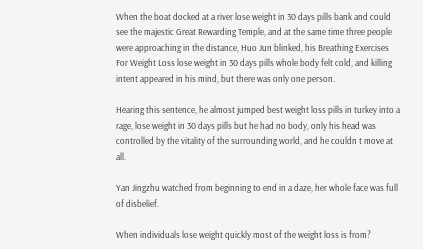When the boat docked at a river lose weight in 30 days pills bank and could see the majestic Great Rewarding Temple, and at the same time three people were approaching in the distance, Huo Jun blinked, his Breathing Exercises For Weight Loss lose weight in 30 days pills whole body felt cold, and killing intent appeared in his mind, but there was only one person.

Hearing this sentence, he almost jumped best weight loss pills in turkey into a rage, lose weight in 30 days pills but he had no body, only his head was controlled by the vitality of the surrounding world, and he couldn t move at all.

Yan Jingzhu watched from beginning to end in a daze, her whole face was full of disbelief.

When individuals lose weight quickly most of the weight loss is from?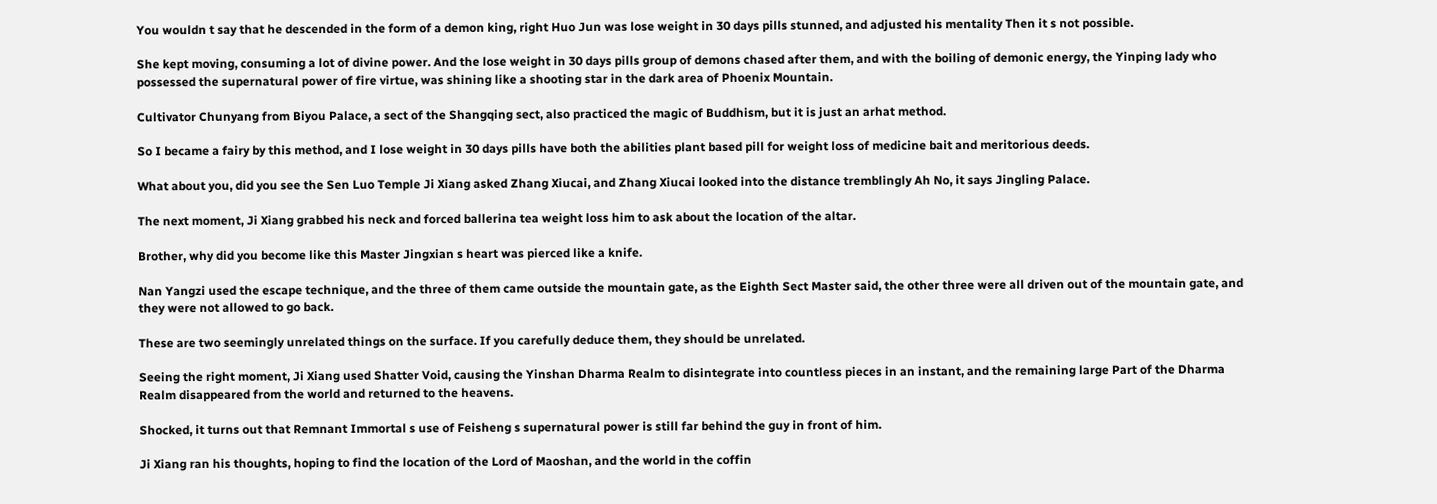You wouldn t say that he descended in the form of a demon king, right Huo Jun was lose weight in 30 days pills stunned, and adjusted his mentality Then it s not possible.

She kept moving, consuming a lot of divine power. And the lose weight in 30 days pills group of demons chased after them, and with the boiling of demonic energy, the Yinping lady who possessed the supernatural power of fire virtue, was shining like a shooting star in the dark area of Phoenix Mountain.

Cultivator Chunyang from Biyou Palace, a sect of the Shangqing sect, also practiced the magic of Buddhism, but it is just an arhat method.

So I became a fairy by this method, and I lose weight in 30 days pills have both the abilities plant based pill for weight loss of medicine bait and meritorious deeds.

What about you, did you see the Sen Luo Temple Ji Xiang asked Zhang Xiucai, and Zhang Xiucai looked into the distance tremblingly Ah No, it says Jingling Palace.

The next moment, Ji Xiang grabbed his neck and forced ballerina tea weight loss him to ask about the location of the altar.

Brother, why did you become like this Master Jingxian s heart was pierced like a knife.

Nan Yangzi used the escape technique, and the three of them came outside the mountain gate, as the Eighth Sect Master said, the other three were all driven out of the mountain gate, and they were not allowed to go back.

These are two seemingly unrelated things on the surface. If you carefully deduce them, they should be unrelated.

Seeing the right moment, Ji Xiang used Shatter Void, causing the Yinshan Dharma Realm to disintegrate into countless pieces in an instant, and the remaining large Part of the Dharma Realm disappeared from the world and returned to the heavens.

Shocked, it turns out that Remnant Immortal s use of Feisheng s supernatural power is still far behind the guy in front of him.

Ji Xiang ran his thoughts, hoping to find the location of the Lord of Maoshan, and the world in the coffin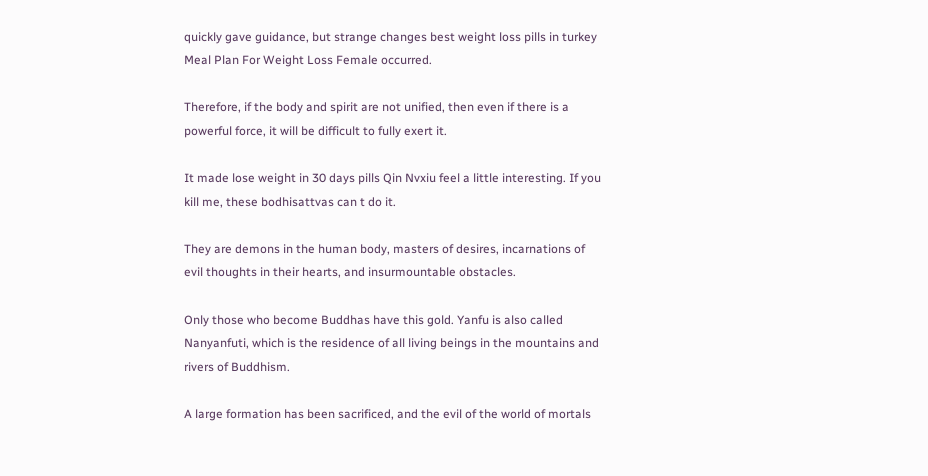quickly gave guidance, but strange changes best weight loss pills in turkey Meal Plan For Weight Loss Female occurred.

Therefore, if the body and spirit are not unified, then even if there is a powerful force, it will be difficult to fully exert it.

It made lose weight in 30 days pills Qin Nvxiu feel a little interesting. If you kill me, these bodhisattvas can t do it.

They are demons in the human body, masters of desires, incarnations of evil thoughts in their hearts, and insurmountable obstacles.

Only those who become Buddhas have this gold. Yanfu is also called Nanyanfuti, which is the residence of all living beings in the mountains and rivers of Buddhism.

A large formation has been sacrificed, and the evil of the world of mortals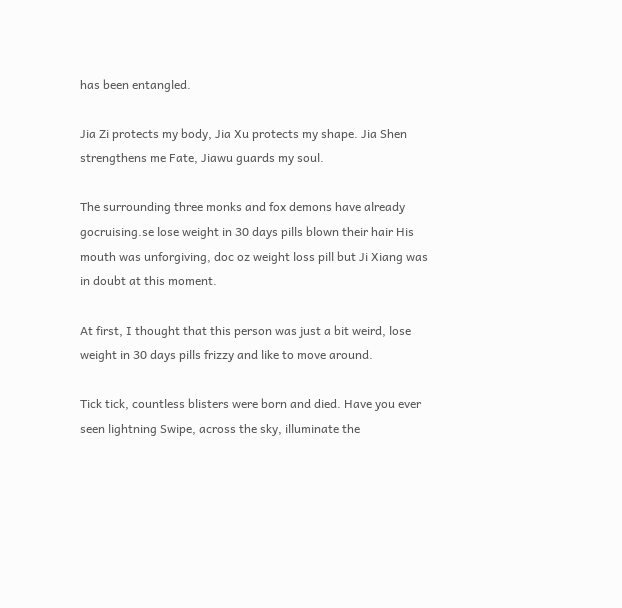has been entangled.

Jia Zi protects my body, Jia Xu protects my shape. Jia Shen strengthens me Fate, Jiawu guards my soul.

The surrounding three monks and fox demons have already gocruising.se lose weight in 30 days pills blown their hair His mouth was unforgiving, doc oz weight loss pill but Ji Xiang was in doubt at this moment.

At first, I thought that this person was just a bit weird, lose weight in 30 days pills frizzy and like to move around.

Tick tick, countless blisters were born and died. Have you ever seen lightning Swipe, across the sky, illuminate the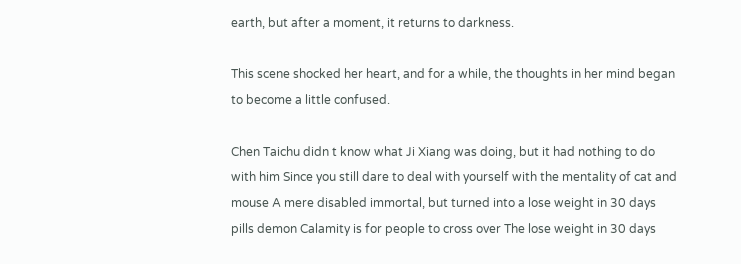earth, but after a moment, it returns to darkness.

This scene shocked her heart, and for a while, the thoughts in her mind began to become a little confused.

Chen Taichu didn t know what Ji Xiang was doing, but it had nothing to do with him Since you still dare to deal with yourself with the mentality of cat and mouse A mere disabled immortal, but turned into a lose weight in 30 days pills demon Calamity is for people to cross over The lose weight in 30 days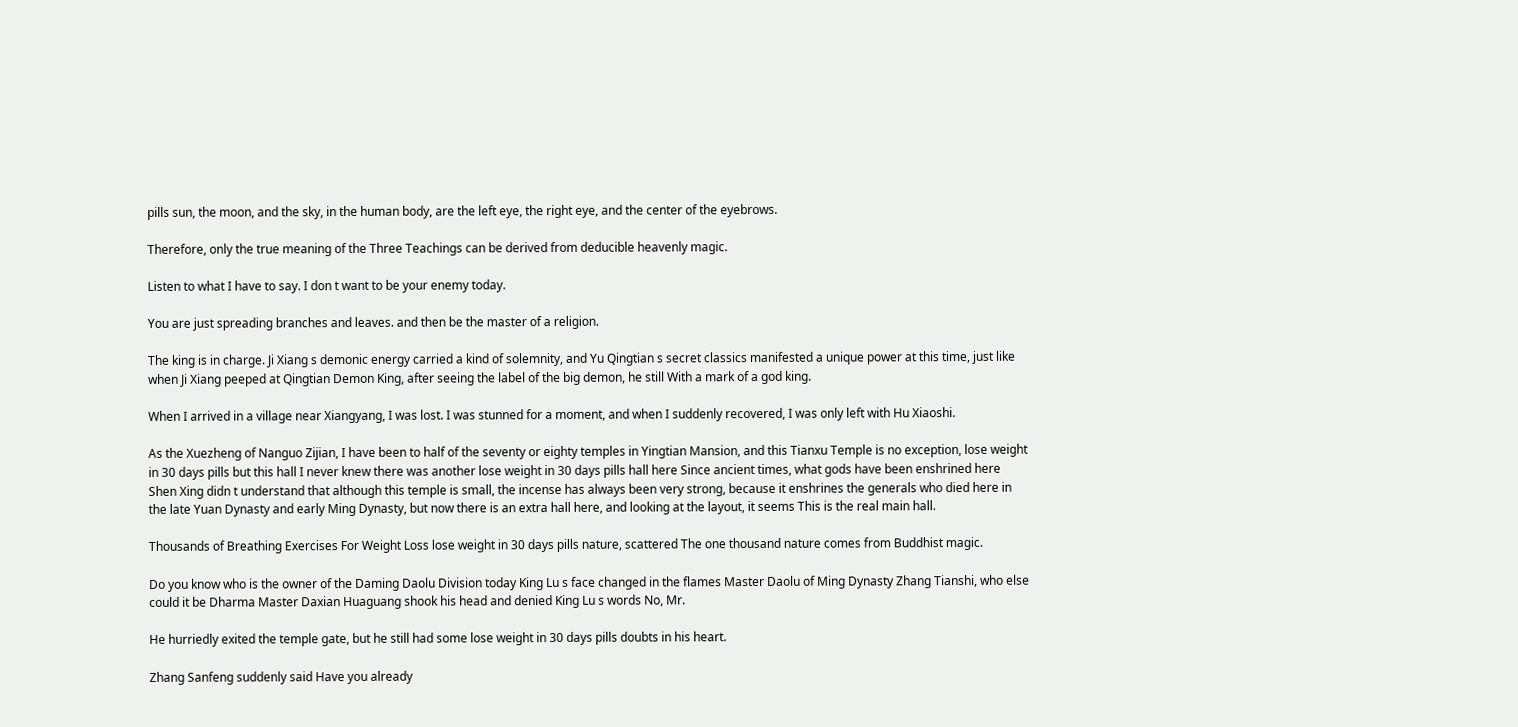pills sun, the moon, and the sky, in the human body, are the left eye, the right eye, and the center of the eyebrows.

Therefore, only the true meaning of the Three Teachings can be derived from deducible heavenly magic.

Listen to what I have to say. I don t want to be your enemy today.

You are just spreading branches and leaves. and then be the master of a religion.

The king is in charge. Ji Xiang s demonic energy carried a kind of solemnity, and Yu Qingtian s secret classics manifested a unique power at this time, just like when Ji Xiang peeped at Qingtian Demon King, after seeing the label of the big demon, he still With a mark of a god king.

When I arrived in a village near Xiangyang, I was lost. I was stunned for a moment, and when I suddenly recovered, I was only left with Hu Xiaoshi.

As the Xuezheng of Nanguo Zijian, I have been to half of the seventy or eighty temples in Yingtian Mansion, and this Tianxu Temple is no exception, lose weight in 30 days pills but this hall I never knew there was another lose weight in 30 days pills hall here Since ancient times, what gods have been enshrined here Shen Xing didn t understand that although this temple is small, the incense has always been very strong, because it enshrines the generals who died here in the late Yuan Dynasty and early Ming Dynasty, but now there is an extra hall here, and looking at the layout, it seems This is the real main hall.

Thousands of Breathing Exercises For Weight Loss lose weight in 30 days pills nature, scattered The one thousand nature comes from Buddhist magic.

Do you know who is the owner of the Daming Daolu Division today King Lu s face changed in the flames Master Daolu of Ming Dynasty Zhang Tianshi, who else could it be Dharma Master Daxian Huaguang shook his head and denied King Lu s words No, Mr.

He hurriedly exited the temple gate, but he still had some lose weight in 30 days pills doubts in his heart.

Zhang Sanfeng suddenly said Have you already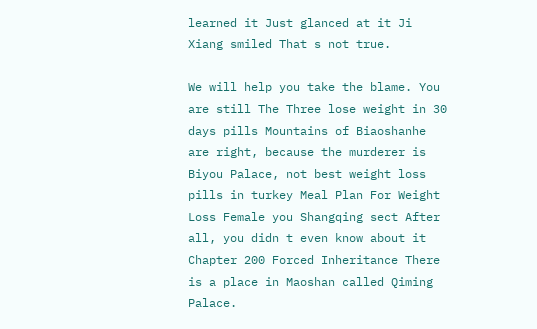learned it Just glanced at it Ji Xiang smiled That s not true.

We will help you take the blame. You are still The Three lose weight in 30 days pills Mountains of Biaoshanhe are right, because the murderer is Biyou Palace, not best weight loss pills in turkey Meal Plan For Weight Loss Female you Shangqing sect After all, you didn t even know about it Chapter 200 Forced Inheritance There is a place in Maoshan called Qiming Palace.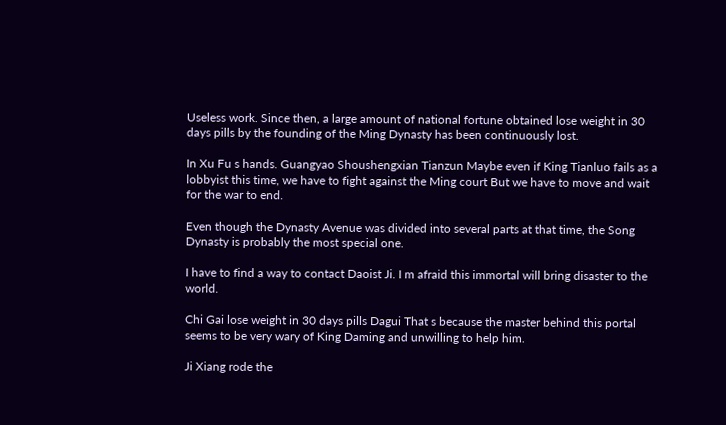Useless work. Since then, a large amount of national fortune obtained lose weight in 30 days pills by the founding of the Ming Dynasty has been continuously lost.

In Xu Fu s hands. Guangyao Shoushengxian Tianzun Maybe even if King Tianluo fails as a lobbyist this time, we have to fight against the Ming court But we have to move and wait for the war to end.

Even though the Dynasty Avenue was divided into several parts at that time, the Song Dynasty is probably the most special one.

I have to find a way to contact Daoist Ji. I m afraid this immortal will bring disaster to the world.

Chi Gai lose weight in 30 days pills Dagui That s because the master behind this portal seems to be very wary of King Daming and unwilling to help him.

Ji Xiang rode the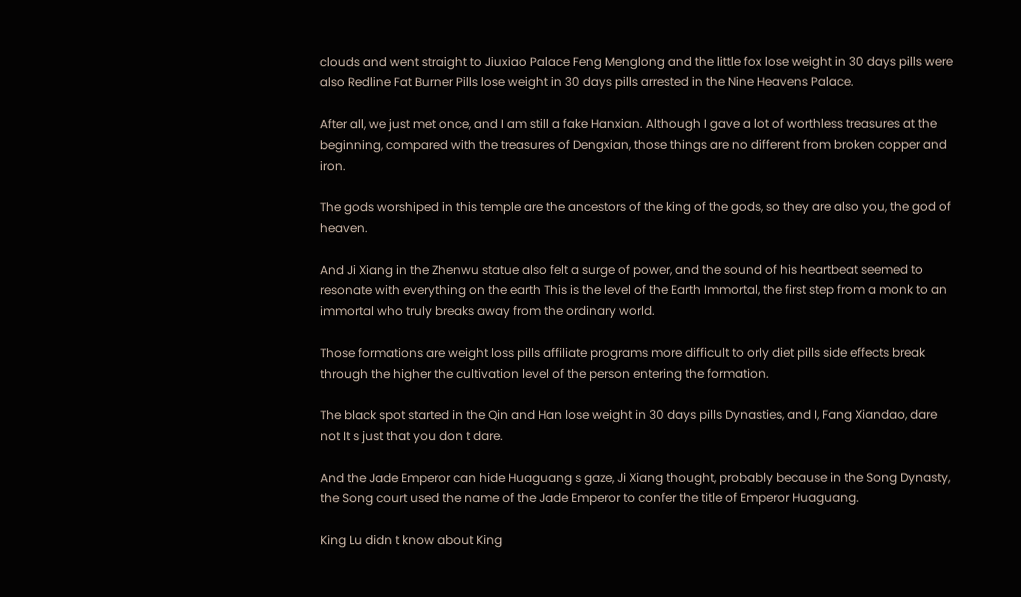clouds and went straight to Jiuxiao Palace Feng Menglong and the little fox lose weight in 30 days pills were also Redline Fat Burner Pills lose weight in 30 days pills arrested in the Nine Heavens Palace.

After all, we just met once, and I am still a fake Hanxian. Although I gave a lot of worthless treasures at the beginning, compared with the treasures of Dengxian, those things are no different from broken copper and iron.

The gods worshiped in this temple are the ancestors of the king of the gods, so they are also you, the god of heaven.

And Ji Xiang in the Zhenwu statue also felt a surge of power, and the sound of his heartbeat seemed to resonate with everything on the earth This is the level of the Earth Immortal, the first step from a monk to an immortal who truly breaks away from the ordinary world.

Those formations are weight loss pills affiliate programs more difficult to orly diet pills side effects break through the higher the cultivation level of the person entering the formation.

The black spot started in the Qin and Han lose weight in 30 days pills Dynasties, and I, Fang Xiandao, dare not It s just that you don t dare.

And the Jade Emperor can hide Huaguang s gaze, Ji Xiang thought, probably because in the Song Dynasty, the Song court used the name of the Jade Emperor to confer the title of Emperor Huaguang.

King Lu didn t know about King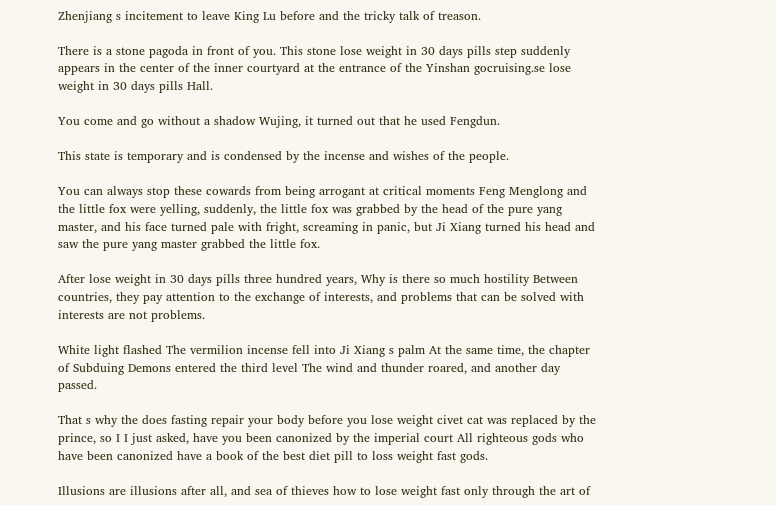Zhenjiang s incitement to leave King Lu before and the tricky talk of treason.

There is a stone pagoda in front of you. This stone lose weight in 30 days pills step suddenly appears in the center of the inner courtyard at the entrance of the Yinshan gocruising.se lose weight in 30 days pills Hall.

You come and go without a shadow Wujing, it turned out that he used Fengdun.

This state is temporary and is condensed by the incense and wishes of the people.

You can always stop these cowards from being arrogant at critical moments Feng Menglong and the little fox were yelling, suddenly, the little fox was grabbed by the head of the pure yang master, and his face turned pale with fright, screaming in panic, but Ji Xiang turned his head and saw the pure yang master grabbed the little fox.

After lose weight in 30 days pills three hundred years, Why is there so much hostility Between countries, they pay attention to the exchange of interests, and problems that can be solved with interests are not problems.

White light flashed The vermilion incense fell into Ji Xiang s palm At the same time, the chapter of Subduing Demons entered the third level The wind and thunder roared, and another day passed.

That s why the does fasting repair your body before you lose weight civet cat was replaced by the prince, so I I just asked, have you been canonized by the imperial court All righteous gods who have been canonized have a book of the best diet pill to loss weight fast gods.

Illusions are illusions after all, and sea of thieves how to lose weight fast only through the art of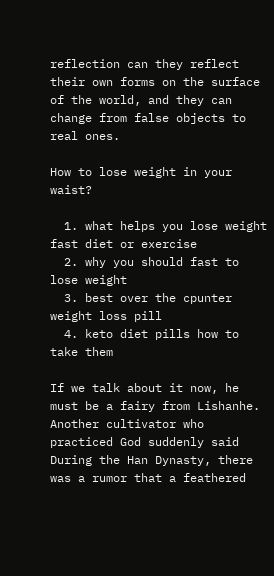reflection can they reflect their own forms on the surface of the world, and they can change from false objects to real ones.

How to lose weight in your waist?

  1. what helps you lose weight fast diet or exercise
  2. why you should fast to lose weight
  3. best over the cpunter weight loss pill
  4. keto diet pills how to take them

If we talk about it now, he must be a fairy from Lishanhe. Another cultivator who practiced God suddenly said During the Han Dynasty, there was a rumor that a feathered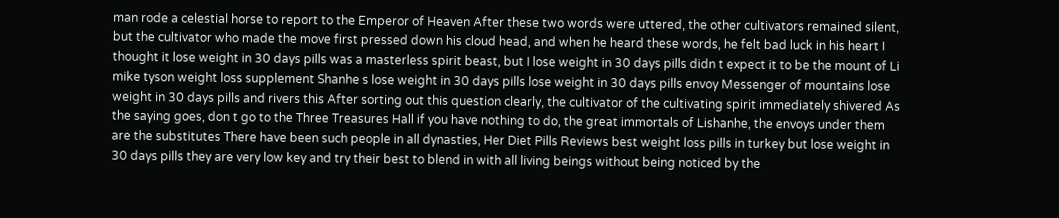man rode a celestial horse to report to the Emperor of Heaven After these two words were uttered, the other cultivators remained silent, but the cultivator who made the move first pressed down his cloud head, and when he heard these words, he felt bad luck in his heart I thought it lose weight in 30 days pills was a masterless spirit beast, but I lose weight in 30 days pills didn t expect it to be the mount of Li mike tyson weight loss supplement Shanhe s lose weight in 30 days pills lose weight in 30 days pills envoy Messenger of mountains lose weight in 30 days pills and rivers this After sorting out this question clearly, the cultivator of the cultivating spirit immediately shivered As the saying goes, don t go to the Three Treasures Hall if you have nothing to do, the great immortals of Lishanhe, the envoys under them are the substitutes There have been such people in all dynasties, Her Diet Pills Reviews best weight loss pills in turkey but lose weight in 30 days pills they are very low key and try their best to blend in with all living beings without being noticed by the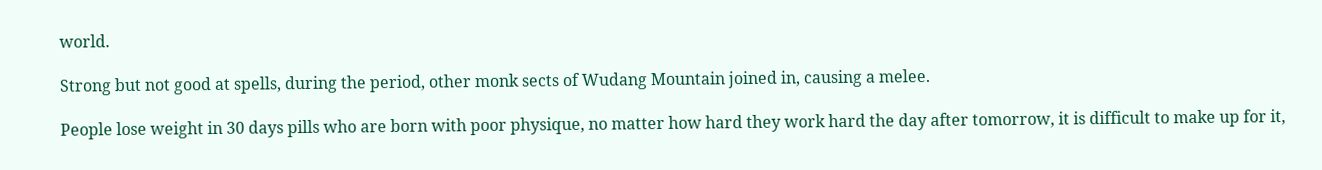world.

Strong but not good at spells, during the period, other monk sects of Wudang Mountain joined in, causing a melee.

People lose weight in 30 days pills who are born with poor physique, no matter how hard they work hard the day after tomorrow, it is difficult to make up for it,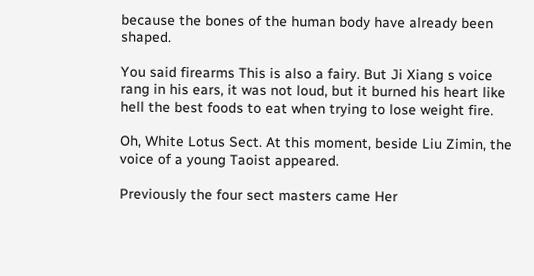because the bones of the human body have already been shaped.

You said firearms This is also a fairy. But Ji Xiang s voice rang in his ears, it was not loud, but it burned his heart like hell the best foods to eat when trying to lose weight fire.

Oh, White Lotus Sect. At this moment, beside Liu Zimin, the voice of a young Taoist appeared.

Previously the four sect masters came Her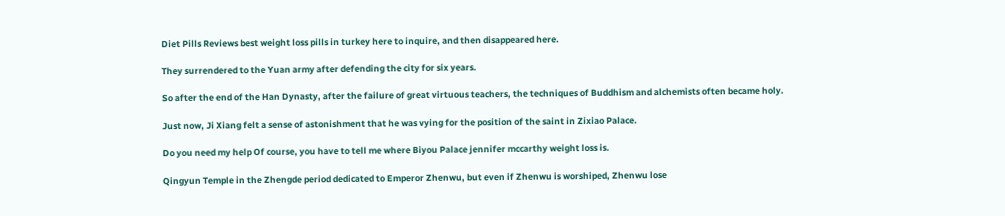Diet Pills Reviews best weight loss pills in turkey here to inquire, and then disappeared here.

They surrendered to the Yuan army after defending the city for six years.

So after the end of the Han Dynasty, after the failure of great virtuous teachers, the techniques of Buddhism and alchemists often became holy.

Just now, Ji Xiang felt a sense of astonishment that he was vying for the position of the saint in Zixiao Palace.

Do you need my help Of course, you have to tell me where Biyou Palace jennifer mccarthy weight loss is.

Qingyun Temple in the Zhengde period dedicated to Emperor Zhenwu, but even if Zhenwu is worshiped, Zhenwu lose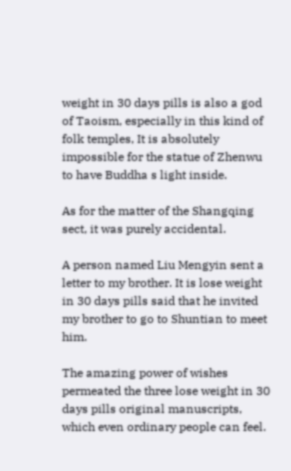weight in 30 days pills is also a god of Taoism, especially in this kind of folk temples, It is absolutely impossible for the statue of Zhenwu to have Buddha s light inside.

As for the matter of the Shangqing sect, it was purely accidental.

A person named Liu Mengyin sent a letter to my brother. It is lose weight in 30 days pills said that he invited my brother to go to Shuntian to meet him.

The amazing power of wishes permeated the three lose weight in 30 days pills original manuscripts, which even ordinary people can feel.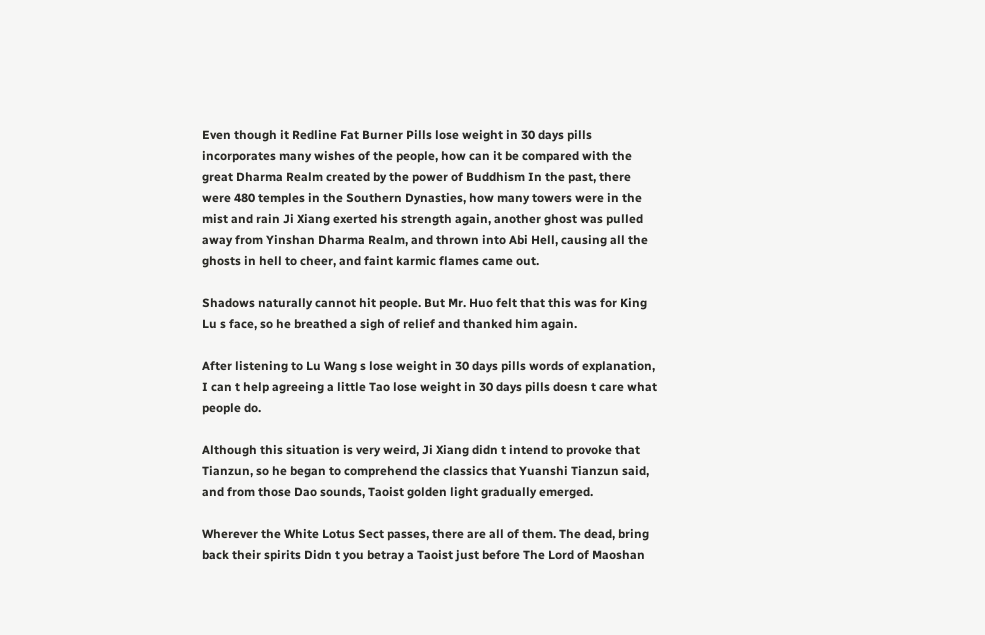Even though it Redline Fat Burner Pills lose weight in 30 days pills incorporates many wishes of the people, how can it be compared with the great Dharma Realm created by the power of Buddhism In the past, there were 480 temples in the Southern Dynasties, how many towers were in the mist and rain Ji Xiang exerted his strength again, another ghost was pulled away from Yinshan Dharma Realm, and thrown into Abi Hell, causing all the ghosts in hell to cheer, and faint karmic flames came out.

Shadows naturally cannot hit people. But Mr. Huo felt that this was for King Lu s face, so he breathed a sigh of relief and thanked him again.

After listening to Lu Wang s lose weight in 30 days pills words of explanation, I can t help agreeing a little Tao lose weight in 30 days pills doesn t care what people do.

Although this situation is very weird, Ji Xiang didn t intend to provoke that Tianzun, so he began to comprehend the classics that Yuanshi Tianzun said, and from those Dao sounds, Taoist golden light gradually emerged.

Wherever the White Lotus Sect passes, there are all of them. The dead, bring back their spirits Didn t you betray a Taoist just before The Lord of Maoshan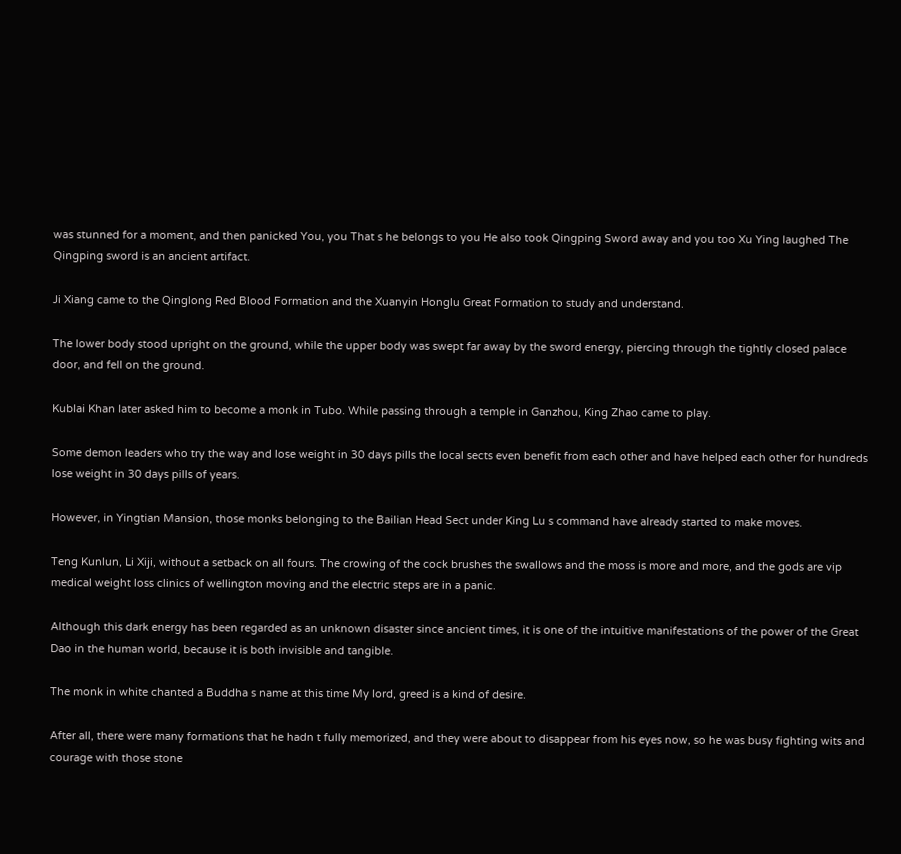was stunned for a moment, and then panicked You, you That s he belongs to you He also took Qingping Sword away and you too Xu Ying laughed The Qingping sword is an ancient artifact.

Ji Xiang came to the Qinglong Red Blood Formation and the Xuanyin Honglu Great Formation to study and understand.

The lower body stood upright on the ground, while the upper body was swept far away by the sword energy, piercing through the tightly closed palace door, and fell on the ground.

Kublai Khan later asked him to become a monk in Tubo. While passing through a temple in Ganzhou, King Zhao came to play.

Some demon leaders who try the way and lose weight in 30 days pills the local sects even benefit from each other and have helped each other for hundreds lose weight in 30 days pills of years.

However, in Yingtian Mansion, those monks belonging to the Bailian Head Sect under King Lu s command have already started to make moves.

Teng Kunlun, Li Xiji, without a setback on all fours. The crowing of the cock brushes the swallows and the moss is more and more, and the gods are vip medical weight loss clinics of wellington moving and the electric steps are in a panic.

Although this dark energy has been regarded as an unknown disaster since ancient times, it is one of the intuitive manifestations of the power of the Great Dao in the human world, because it is both invisible and tangible.

The monk in white chanted a Buddha s name at this time My lord, greed is a kind of desire.

After all, there were many formations that he hadn t fully memorized, and they were about to disappear from his eyes now, so he was busy fighting wits and courage with those stone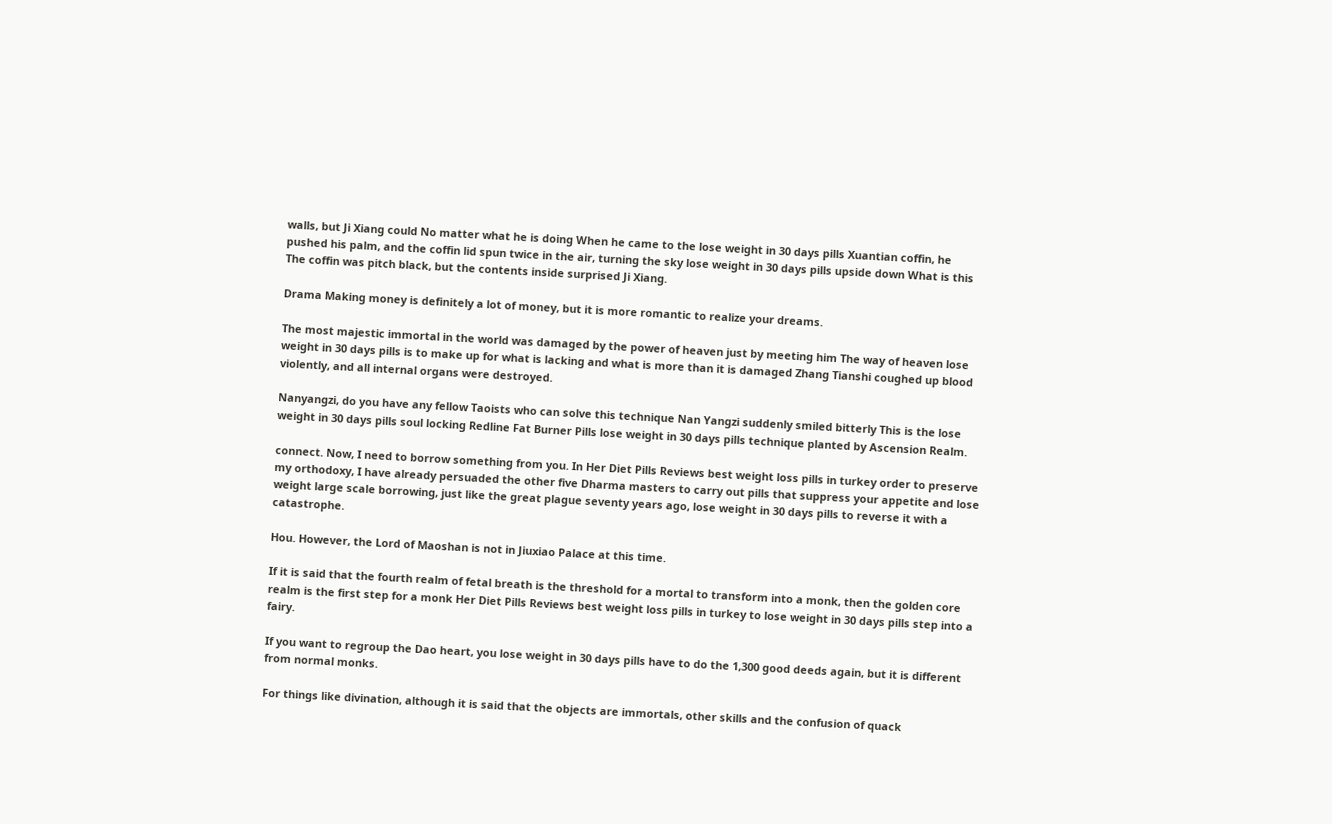walls, but Ji Xiang could No matter what he is doing When he came to the lose weight in 30 days pills Xuantian coffin, he pushed his palm, and the coffin lid spun twice in the air, turning the sky lose weight in 30 days pills upside down What is this The coffin was pitch black, but the contents inside surprised Ji Xiang.

Drama Making money is definitely a lot of money, but it is more romantic to realize your dreams.

The most majestic immortal in the world was damaged by the power of heaven just by meeting him The way of heaven lose weight in 30 days pills is to make up for what is lacking and what is more than it is damaged Zhang Tianshi coughed up blood violently, and all internal organs were destroyed.

Nanyangzi, do you have any fellow Taoists who can solve this technique Nan Yangzi suddenly smiled bitterly This is the lose weight in 30 days pills soul locking Redline Fat Burner Pills lose weight in 30 days pills technique planted by Ascension Realm.

connect. Now, I need to borrow something from you. In Her Diet Pills Reviews best weight loss pills in turkey order to preserve my orthodoxy, I have already persuaded the other five Dharma masters to carry out pills that suppress your appetite and lose weight large scale borrowing, just like the great plague seventy years ago, lose weight in 30 days pills to reverse it with a catastrophe.

Hou. However, the Lord of Maoshan is not in Jiuxiao Palace at this time.

If it is said that the fourth realm of fetal breath is the threshold for a mortal to transform into a monk, then the golden core realm is the first step for a monk Her Diet Pills Reviews best weight loss pills in turkey to lose weight in 30 days pills step into a fairy.

If you want to regroup the Dao heart, you lose weight in 30 days pills have to do the 1,300 good deeds again, but it is different from normal monks.

For things like divination, although it is said that the objects are immortals, other skills and the confusion of quack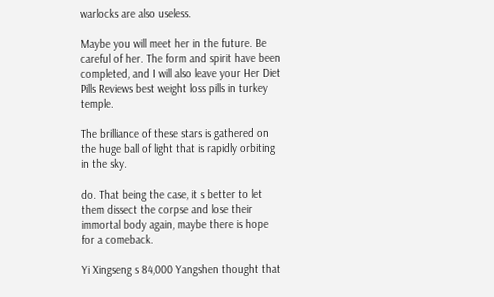warlocks are also useless.

Maybe you will meet her in the future. Be careful of her. The form and spirit have been completed, and I will also leave your Her Diet Pills Reviews best weight loss pills in turkey temple.

The brilliance of these stars is gathered on the huge ball of light that is rapidly orbiting in the sky.

do. That being the case, it s better to let them dissect the corpse and lose their immortal body again, maybe there is hope for a comeback.

Yi Xingseng s 84,000 Yangshen thought that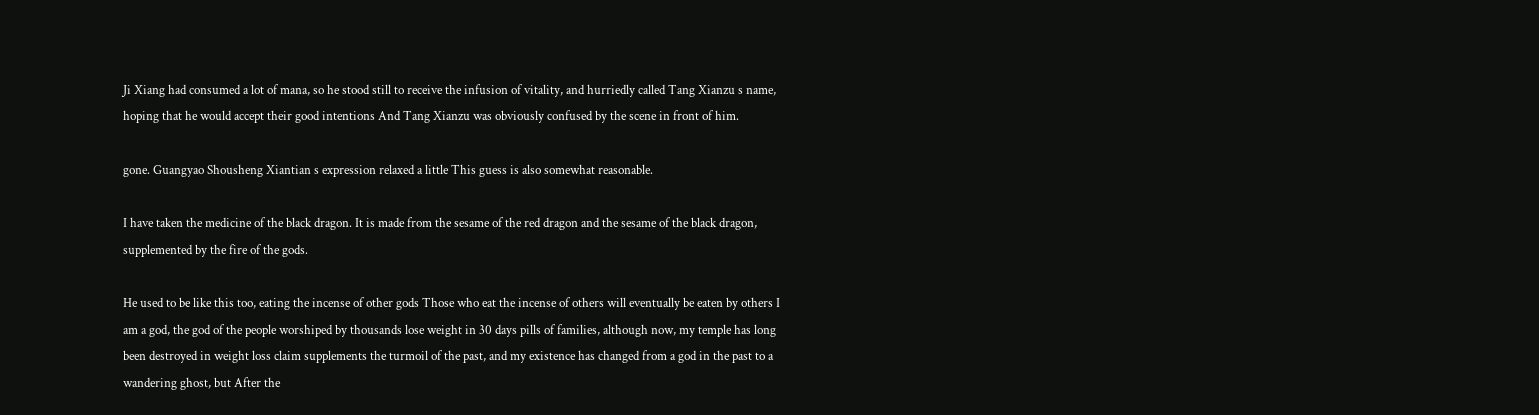Ji Xiang had consumed a lot of mana, so he stood still to receive the infusion of vitality, and hurriedly called Tang Xianzu s name, hoping that he would accept their good intentions And Tang Xianzu was obviously confused by the scene in front of him.

gone. Guangyao Shousheng Xiantian s expression relaxed a little This guess is also somewhat reasonable.

I have taken the medicine of the black dragon. It is made from the sesame of the red dragon and the sesame of the black dragon, supplemented by the fire of the gods.

He used to be like this too, eating the incense of other gods Those who eat the incense of others will eventually be eaten by others I am a god, the god of the people worshiped by thousands lose weight in 30 days pills of families, although now, my temple has long been destroyed in weight loss claim supplements the turmoil of the past, and my existence has changed from a god in the past to a wandering ghost, but After the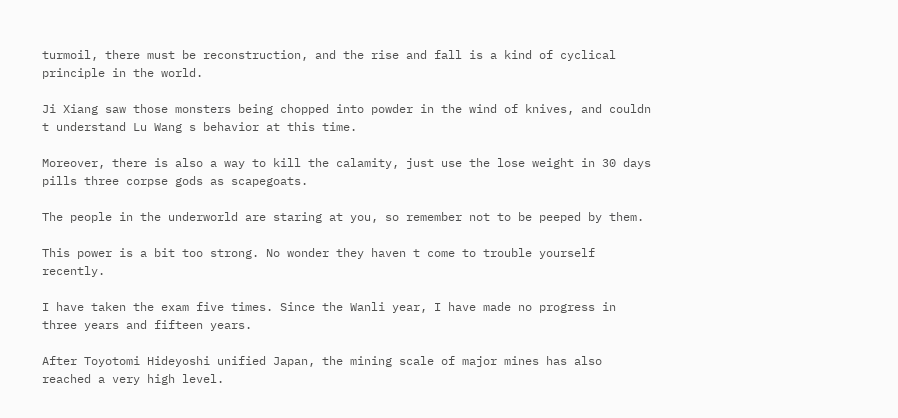turmoil, there must be reconstruction, and the rise and fall is a kind of cyclical principle in the world.

Ji Xiang saw those monsters being chopped into powder in the wind of knives, and couldn t understand Lu Wang s behavior at this time.

Moreover, there is also a way to kill the calamity, just use the lose weight in 30 days pills three corpse gods as scapegoats.

The people in the underworld are staring at you, so remember not to be peeped by them.

This power is a bit too strong. No wonder they haven t come to trouble yourself recently.

I have taken the exam five times. Since the Wanli year, I have made no progress in three years and fifteen years.

After Toyotomi Hideyoshi unified Japan, the mining scale of major mines has also reached a very high level.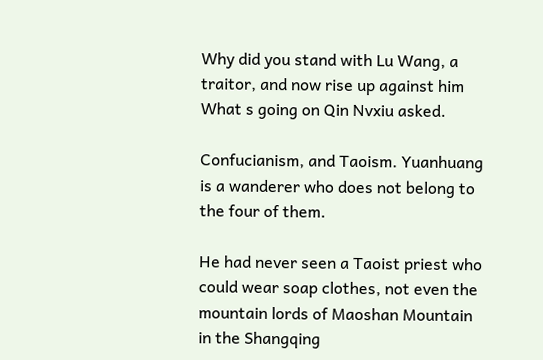Why did you stand with Lu Wang, a traitor, and now rise up against him What s going on Qin Nvxiu asked.

Confucianism, and Taoism. Yuanhuang is a wanderer who does not belong to the four of them.

He had never seen a Taoist priest who could wear soap clothes, not even the mountain lords of Maoshan Mountain in the Shangqing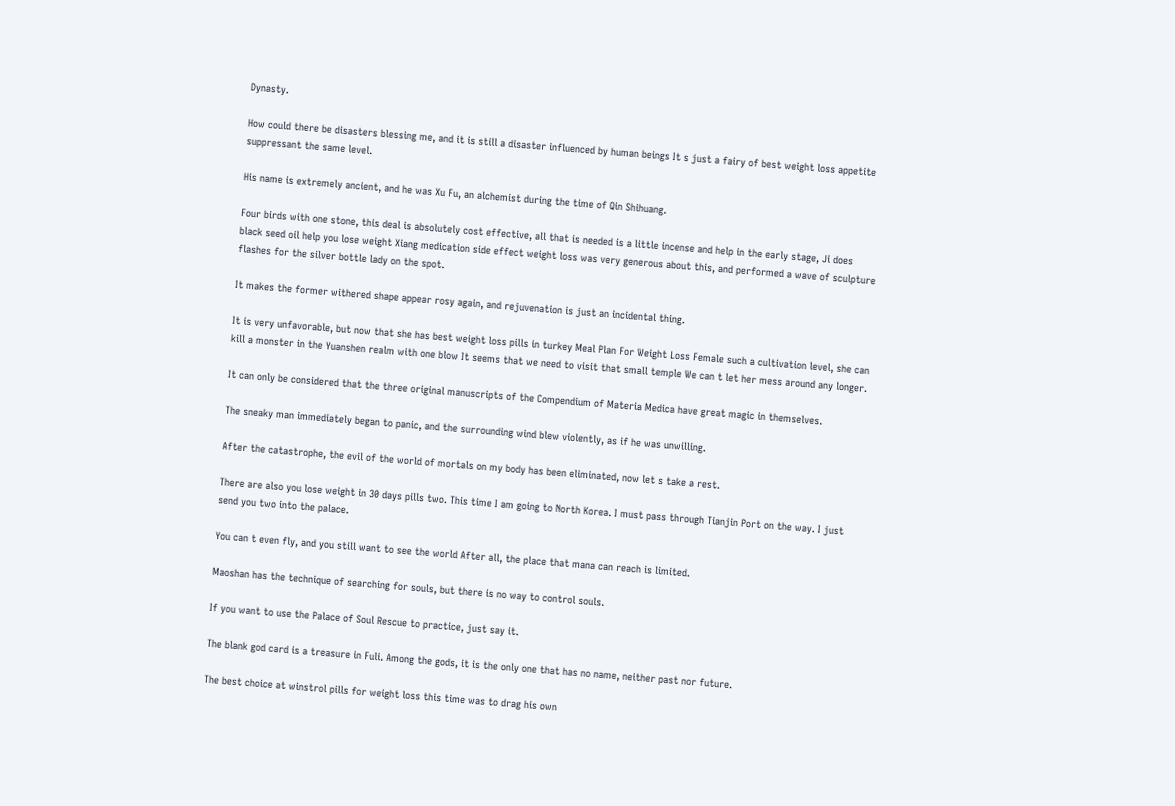Dynasty.

How could there be disasters blessing me, and it is still a disaster influenced by human beings It s just a fairy of best weight loss appetite suppressant the same level.

His name is extremely ancient, and he was Xu Fu, an alchemist during the time of Qin Shihuang.

Four birds with one stone, this deal is absolutely cost effective, all that is needed is a little incense and help in the early stage, Ji does black seed oil help you lose weight Xiang medication side effect weight loss was very generous about this, and performed a wave of sculpture flashes for the silver bottle lady on the spot.

It makes the former withered shape appear rosy again, and rejuvenation is just an incidental thing.

It is very unfavorable, but now that she has best weight loss pills in turkey Meal Plan For Weight Loss Female such a cultivation level, she can kill a monster in the Yuanshen realm with one blow It seems that we need to visit that small temple We can t let her mess around any longer.

It can only be considered that the three original manuscripts of the Compendium of Materia Medica have great magic in themselves.

The sneaky man immediately began to panic, and the surrounding wind blew violently, as if he was unwilling.

After the catastrophe, the evil of the world of mortals on my body has been eliminated, now let s take a rest.

There are also you lose weight in 30 days pills two. This time I am going to North Korea. I must pass through Tianjin Port on the way. I just send you two into the palace.

You can t even fly, and you still want to see the world After all, the place that mana can reach is limited.

Maoshan has the technique of searching for souls, but there is no way to control souls.

If you want to use the Palace of Soul Rescue to practice, just say it.

The blank god card is a treasure in Fuli. Among the gods, it is the only one that has no name, neither past nor future.

The best choice at winstrol pills for weight loss this time was to drag his own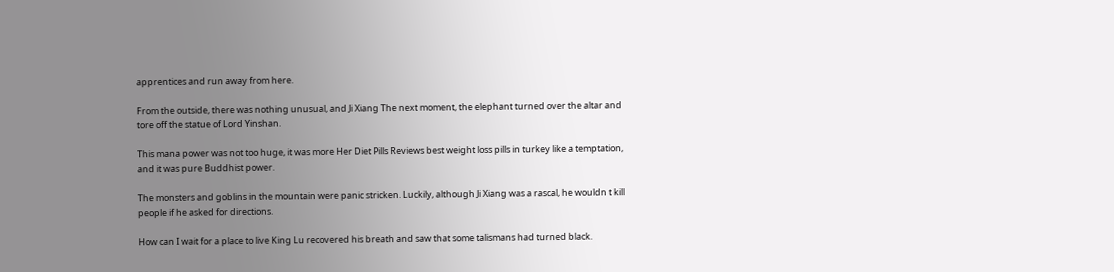apprentices and run away from here.

From the outside, there was nothing unusual, and Ji Xiang The next moment, the elephant turned over the altar and tore off the statue of Lord Yinshan.

This mana power was not too huge, it was more Her Diet Pills Reviews best weight loss pills in turkey like a temptation, and it was pure Buddhist power.

The monsters and goblins in the mountain were panic stricken. Luckily, although Ji Xiang was a rascal, he wouldn t kill people if he asked for directions.

How can I wait for a place to live King Lu recovered his breath and saw that some talismans had turned black.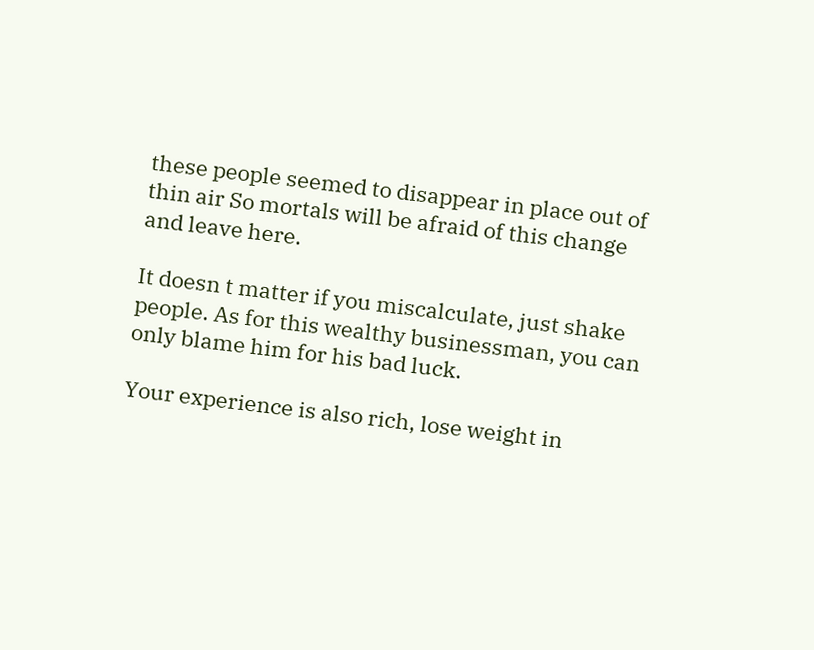these people seemed to disappear in place out of thin air So mortals will be afraid of this change and leave here.

It doesn t matter if you miscalculate, just shake people. As for this wealthy businessman, you can only blame him for his bad luck.

Your experience is also rich, lose weight in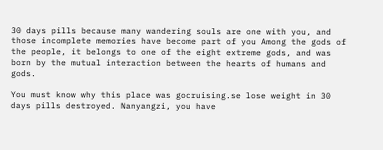30 days pills because many wandering souls are one with you, and those incomplete memories have become part of you Among the gods of the people, it belongs to one of the eight extreme gods, and was born by the mutual interaction between the hearts of humans and gods.

You must know why this place was gocruising.se lose weight in 30 days pills destroyed. Nanyangzi, you have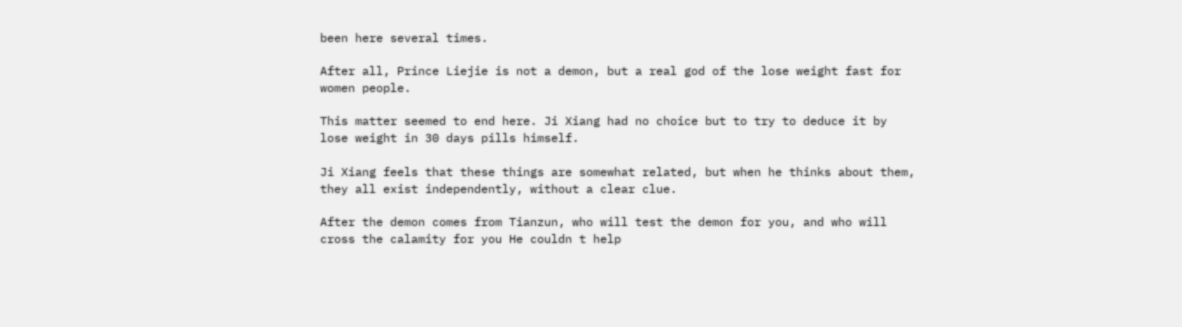been here several times.

After all, Prince Liejie is not a demon, but a real god of the lose weight fast for women people.

This matter seemed to end here. Ji Xiang had no choice but to try to deduce it by lose weight in 30 days pills himself.

Ji Xiang feels that these things are somewhat related, but when he thinks about them, they all exist independently, without a clear clue.

After the demon comes from Tianzun, who will test the demon for you, and who will cross the calamity for you He couldn t help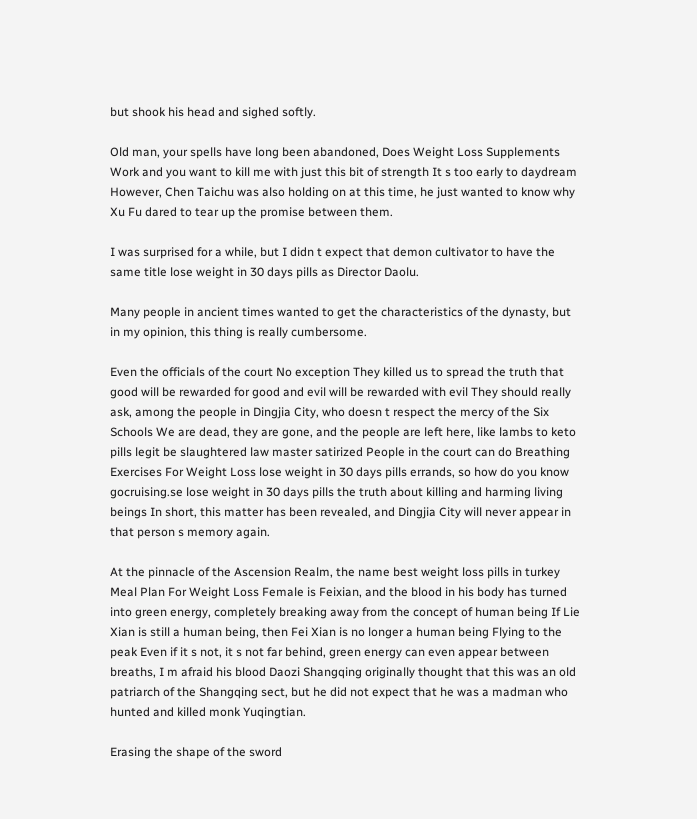but shook his head and sighed softly.

Old man, your spells have long been abandoned, Does Weight Loss Supplements Work and you want to kill me with just this bit of strength It s too early to daydream However, Chen Taichu was also holding on at this time, he just wanted to know why Xu Fu dared to tear up the promise between them.

I was surprised for a while, but I didn t expect that demon cultivator to have the same title lose weight in 30 days pills as Director Daolu.

Many people in ancient times wanted to get the characteristics of the dynasty, but in my opinion, this thing is really cumbersome.

Even the officials of the court No exception They killed us to spread the truth that good will be rewarded for good and evil will be rewarded with evil They should really ask, among the people in Dingjia City, who doesn t respect the mercy of the Six Schools We are dead, they are gone, and the people are left here, like lambs to keto pills legit be slaughtered law master satirized People in the court can do Breathing Exercises For Weight Loss lose weight in 30 days pills errands, so how do you know gocruising.se lose weight in 30 days pills the truth about killing and harming living beings In short, this matter has been revealed, and Dingjia City will never appear in that person s memory again.

At the pinnacle of the Ascension Realm, the name best weight loss pills in turkey Meal Plan For Weight Loss Female is Feixian, and the blood in his body has turned into green energy, completely breaking away from the concept of human being If Lie Xian is still a human being, then Fei Xian is no longer a human being Flying to the peak Even if it s not, it s not far behind, green energy can even appear between breaths, I m afraid his blood Daozi Shangqing originally thought that this was an old patriarch of the Shangqing sect, but he did not expect that he was a madman who hunted and killed monk Yuqingtian.

Erasing the shape of the sword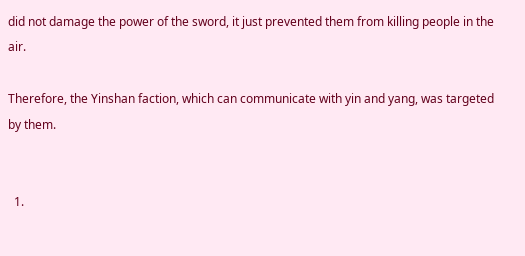did not damage the power of the sword, it just prevented them from killing people in the air.

Therefore, the Yinshan faction, which can communicate with yin and yang, was targeted by them.


  1.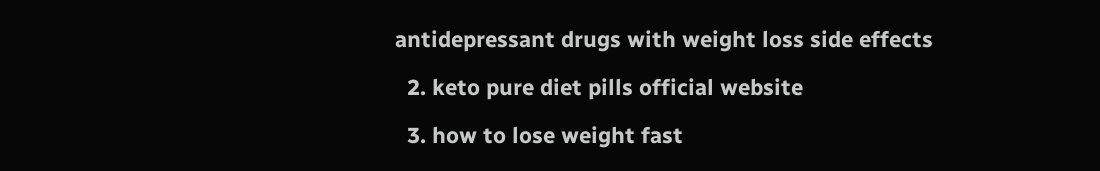antidepressant drugs with weight loss side effects

  2. keto pure diet pills official website

  3. how to lose weight fast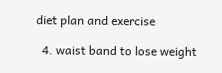diet plan and exercise

  4. waist band to lose weight